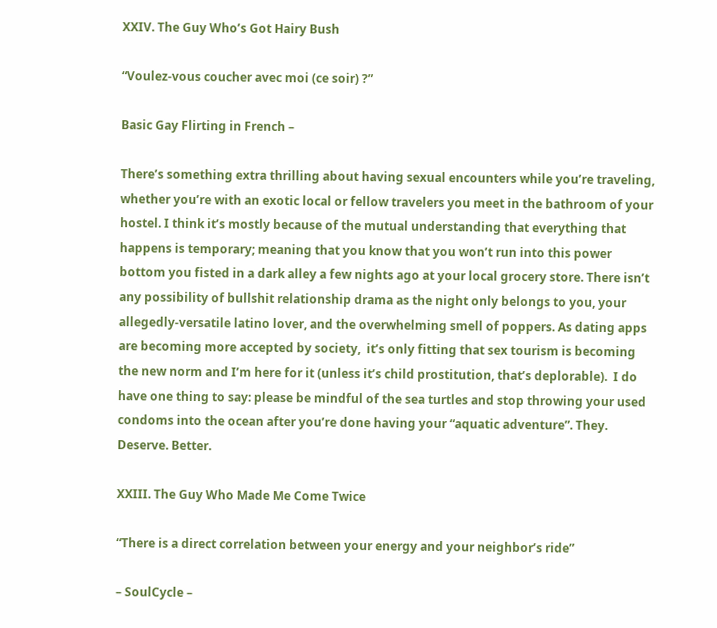XXIV. The Guy Who’s Got Hairy Bush

“Voulez-vous coucher avec moi (ce soir) ?”

Basic Gay Flirting in French –

There’s something extra thrilling about having sexual encounters while you’re traveling, whether you’re with an exotic local or fellow travelers you meet in the bathroom of your hostel. I think it’s mostly because of the mutual understanding that everything that happens is temporary; meaning that you know that you won’t run into this power bottom you fisted in a dark alley a few nights ago at your local grocery store. There isn’t any possibility of bullshit relationship drama as the night only belongs to you, your allegedly-versatile latino lover, and the overwhelming smell of poppers. As dating apps are becoming more accepted by society,  it’s only fitting that sex tourism is becoming the new norm and I’m here for it (unless it’s child prostitution, that’s deplorable).  I do have one thing to say: please be mindful of the sea turtles and stop throwing your used condoms into the ocean after you’re done having your “aquatic adventure”. They. Deserve. Better.

XXIII. The Guy Who Made Me Come Twice

“There is a direct correlation between your energy and your neighbor’s ride”

– SoulCycle –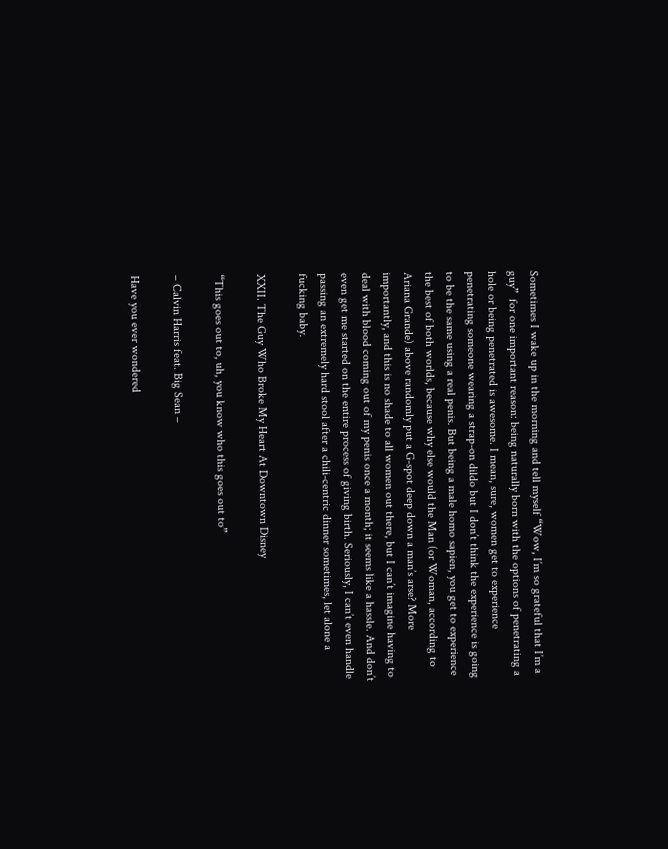Sometimes I wake up in the morning and tell myself “Wow, I’m so grateful that I’m a guy”  for one important reason: being naturally born with the options of penetrating a hole or being penetrated is awesome. I mean, sure, women get to experience penetrating someone wearing a strap-on dildo but I don’t think the experience is going to be the same using a real penis. But being a male homo sapien, you get to experience the best of both worlds, because why else would the Man (or Woman, according to Ariana Grande) above randomly put a G-spot deep down a man’s arse? More importantly, and this is no shade to all women out there, but I can’t imagine having to deal with blood coming out of my penis once a month; it seems like a hassle. And don’t even get me started on the entire process of giving birth. Seriously, I can’t even handle passing an extremely hard stool after a chili-centric dinner sometimes, let alone a fucking baby.

XXII. The Guy Who Broke My Heart At Downtown Disney

“This goes out to, uh, you know who this goes out to”

– Calvin Harris feat. Big Sean –

Have you ever wondered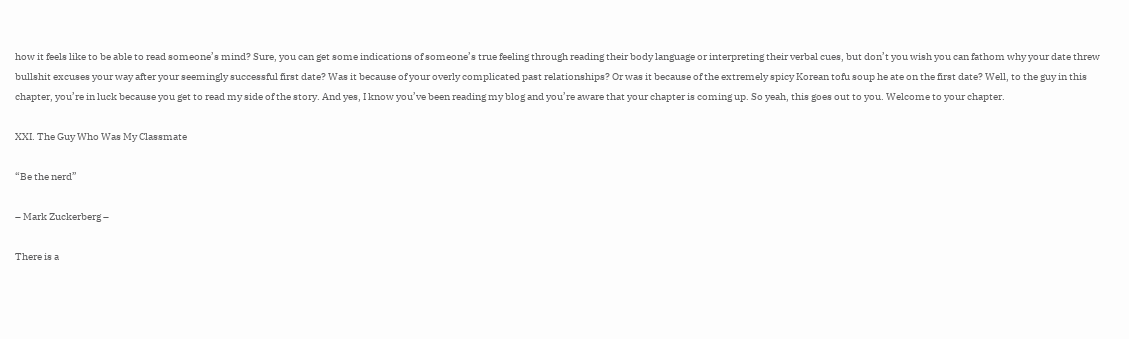how it feels like to be able to read someone’s mind? Sure, you can get some indications of someone’s true feeling through reading their body language or interpreting their verbal cues, but don’t you wish you can fathom why your date threw bullshit excuses your way after your seemingly successful first date? Was it because of your overly complicated past relationships? Or was it because of the extremely spicy Korean tofu soup he ate on the first date? Well, to the guy in this chapter, you’re in luck because you get to read my side of the story. And yes, I know you’ve been reading my blog and you’re aware that your chapter is coming up. So yeah, this goes out to you. Welcome to your chapter.

XXI. The Guy Who Was My Classmate

“Be the nerd”

– Mark Zuckerberg –

There is a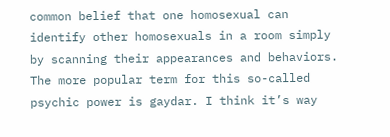common belief that one homosexual can identify other homosexuals in a room simply by scanning their appearances and behaviors. The more popular term for this so-called psychic power is gaydar. I think it’s way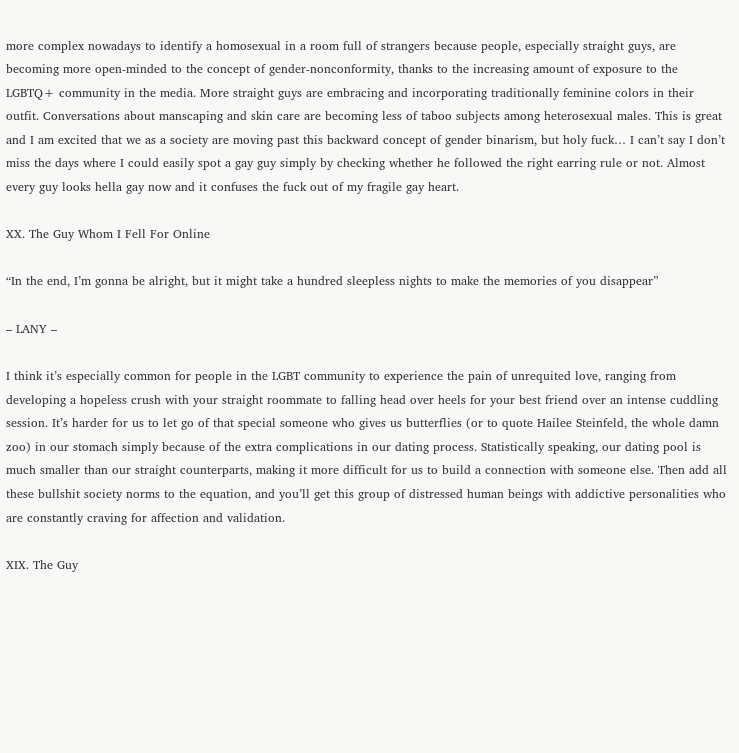more complex nowadays to identify a homosexual in a room full of strangers because people, especially straight guys, are becoming more open-minded to the concept of gender-nonconformity, thanks to the increasing amount of exposure to the LGBTQ+ community in the media. More straight guys are embracing and incorporating traditionally feminine colors in their outfit. Conversations about manscaping and skin care are becoming less of taboo subjects among heterosexual males. This is great and I am excited that we as a society are moving past this backward concept of gender binarism, but holy fuck… I can’t say I don’t miss the days where I could easily spot a gay guy simply by checking whether he followed the right earring rule or not. Almost every guy looks hella gay now and it confuses the fuck out of my fragile gay heart.

XX. The Guy Whom I Fell For Online

“In the end, I’m gonna be alright, but it might take a hundred sleepless nights to make the memories of you disappear”

– LANY –

I think it’s especially common for people in the LGBT community to experience the pain of unrequited love, ranging from developing a hopeless crush with your straight roommate to falling head over heels for your best friend over an intense cuddling session. It’s harder for us to let go of that special someone who gives us butterflies (or to quote Hailee Steinfeld, the whole damn zoo) in our stomach simply because of the extra complications in our dating process. Statistically speaking, our dating pool is much smaller than our straight counterparts, making it more difficult for us to build a connection with someone else. Then add all these bullshit society norms to the equation, and you’ll get this group of distressed human beings with addictive personalities who are constantly craving for affection and validation.

XIX. The Guy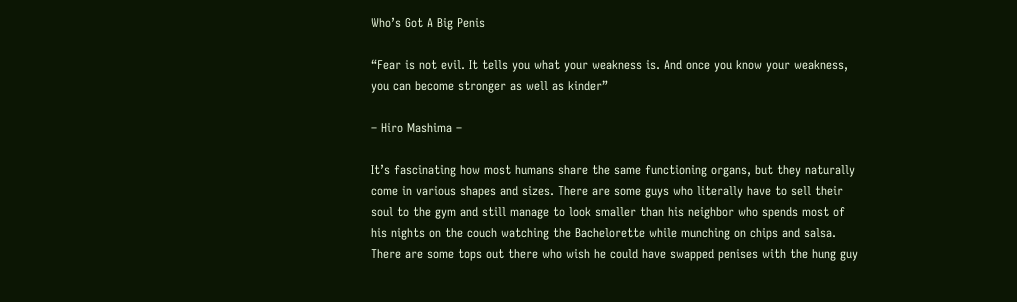Who’s Got A Big Penis

“Fear is not evil. It tells you what your weakness is. And once you know your weakness, you can become stronger as well as kinder”

– Hiro Mashima –

It’s fascinating how most humans share the same functioning organs, but they naturally come in various shapes and sizes. There are some guys who literally have to sell their soul to the gym and still manage to look smaller than his neighbor who spends most of his nights on the couch watching the Bachelorette while munching on chips and salsa. There are some tops out there who wish he could have swapped penises with the hung guy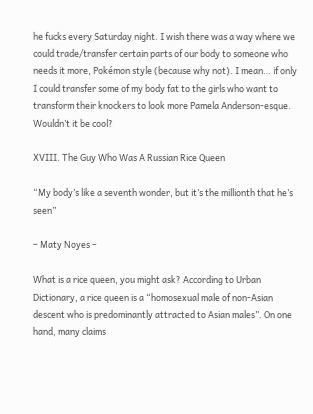he fucks every Saturday night. I wish there was a way where we could trade/transfer certain parts of our body to someone who needs it more, Pokémon style (because why not). I mean… if only I could transfer some of my body fat to the girls who want to transform their knockers to look more Pamela Anderson-esque. Wouldn’t it be cool?

XVIII. The Guy Who Was A Russian Rice Queen

“My body’s like a seventh wonder, but it’s the millionth that he’s seen”

– Maty Noyes –

What is a rice queen, you might ask? According to Urban Dictionary, a rice queen is a “homosexual male of non-Asian descent who is predominantly attracted to Asian males”. On one hand, many claims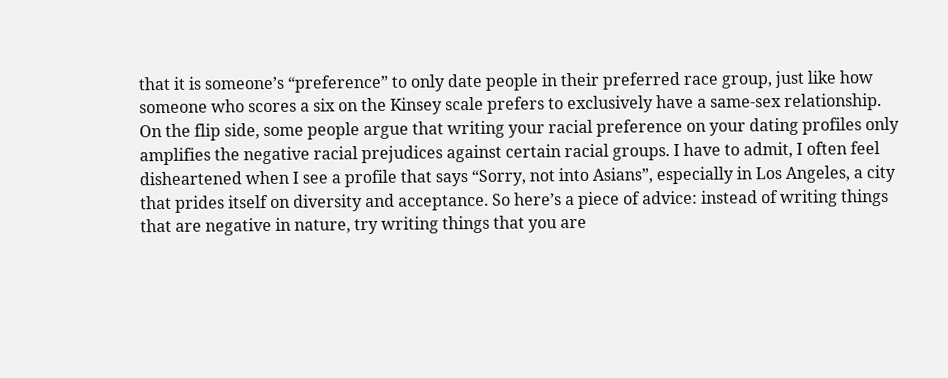that it is someone’s “preference” to only date people in their preferred race group, just like how someone who scores a six on the Kinsey scale prefers to exclusively have a same-sex relationship. On the flip side, some people argue that writing your racial preference on your dating profiles only amplifies the negative racial prejudices against certain racial groups. I have to admit, I often feel disheartened when I see a profile that says “Sorry, not into Asians”, especially in Los Angeles, a city that prides itself on diversity and acceptance. So here’s a piece of advice: instead of writing things that are negative in nature, try writing things that you are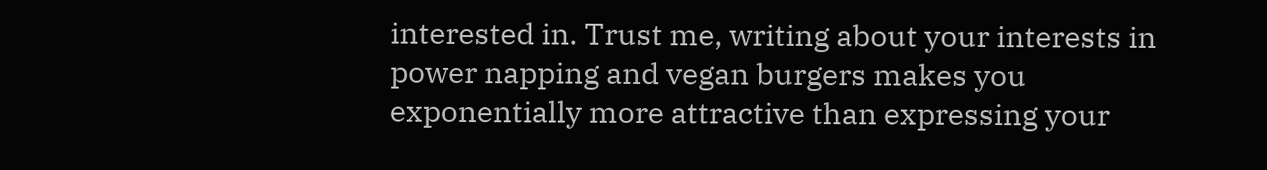interested in. Trust me, writing about your interests in power napping and vegan burgers makes you exponentially more attractive than expressing your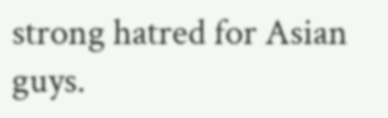strong hatred for Asian guys.